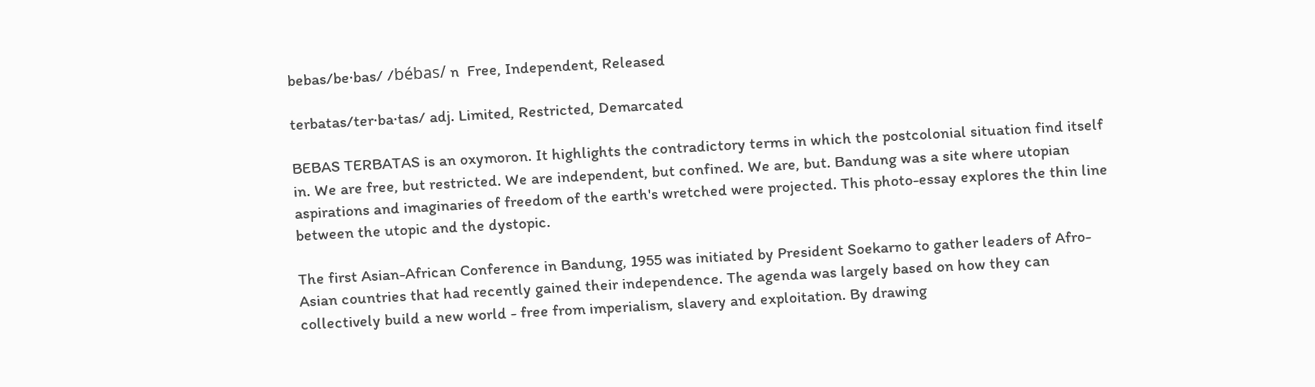bebas/be·bas/ /bébas/ n  Free, Independent, Released

terbatas/ter·ba·tas/ adj. Limited, Restricted, Demarcated

BEBAS TERBATAS is an oxymoron. It highlights the contradictory terms in which the postcolonial situation find itself in. We are free, but restricted. We are independent, but confined. We are, but. Bandung was a site where utopian aspirations and imaginaries of freedom of the earth's wretched were projected. This photo-essay explores the thin line between the utopic and the dystopic.

The first Asian-African Conference in Bandung, 1955 was initiated by President Soekarno to gather leaders of Afro-Asian countries that had recently gained their independence. The agenda was largely based on how they can collectively build a new world - free from imperialism, slavery and exploitation. By drawing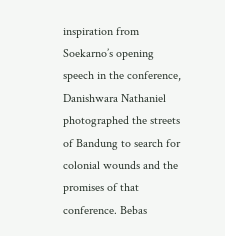inspiration from Soekarno’s opening speech in the conference, Danishwara Nathaniel photographed the streets of Bandung to search for colonial wounds and the promises of that conference. Bebas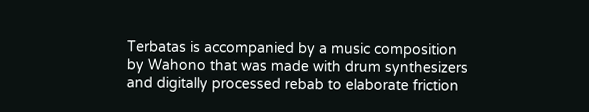Terbatas is accompanied by a music composition by Wahono that was made with drum synthesizers and digitally processed rebab to elaborate friction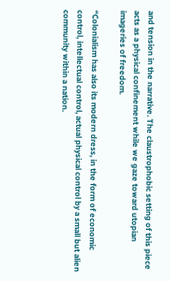and tension in the narrative. The claustrophobic setting of this piece acts as a physical confinement while we gaze toward utopian imageries of freedom.

“Colonialism has also its modern dress, in the form of economic control, intellectual control, actual physical control by a small but alien community within a nation.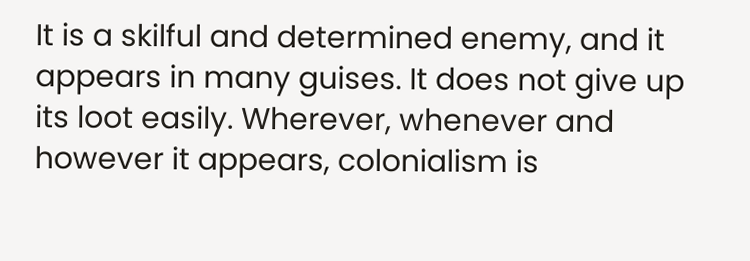It is a skilful and determined enemy, and it appears in many guises. It does not give up its loot easily. Wherever, whenever and however it appears, colonialism is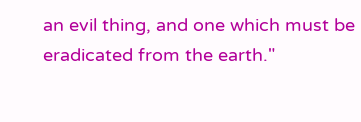an evil thing, and one which must be eradicated from the earth."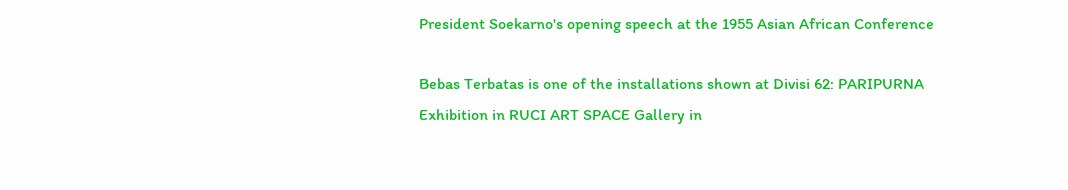President Soekarno's opening speech at the 1955 Asian African Conference

Bebas Terbatas is one of the installations shown at Divisi 62: PARIPURNA Exhibition in RUCI ART SPACE Gallery in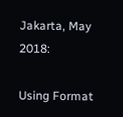Jakarta, May 2018:

Using Format